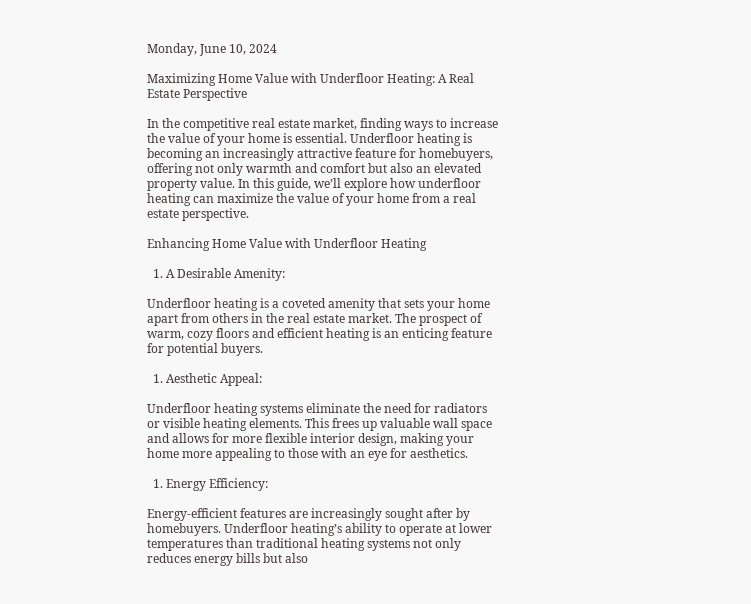Monday, June 10, 2024

Maximizing Home Value with Underfloor Heating: A Real Estate Perspective

In the competitive real estate market, finding ways to increase the value of your home is essential. Underfloor heating is becoming an increasingly attractive feature for homebuyers, offering not only warmth and comfort but also an elevated property value. In this guide, we’ll explore how underfloor heating can maximize the value of your home from a real estate perspective.

Enhancing Home Value with Underfloor Heating

  1. A Desirable Amenity:

Underfloor heating is a coveted amenity that sets your home apart from others in the real estate market. The prospect of warm, cozy floors and efficient heating is an enticing feature for potential buyers.

  1. Aesthetic Appeal:

Underfloor heating systems eliminate the need for radiators or visible heating elements. This frees up valuable wall space and allows for more flexible interior design, making your home more appealing to those with an eye for aesthetics.

  1. Energy Efficiency:

Energy-efficient features are increasingly sought after by homebuyers. Underfloor heating’s ability to operate at lower temperatures than traditional heating systems not only reduces energy bills but also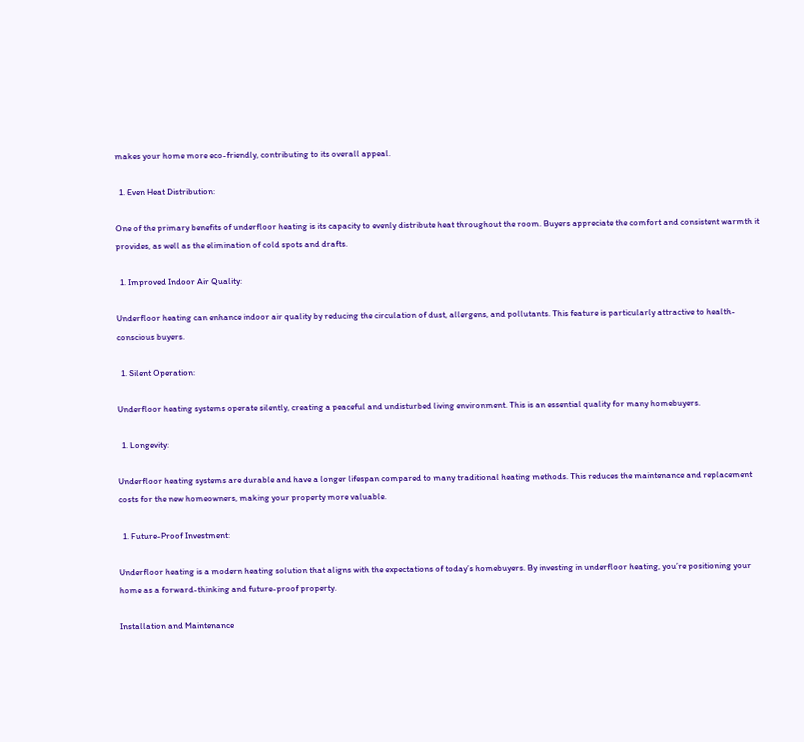makes your home more eco-friendly, contributing to its overall appeal.

  1. Even Heat Distribution:

One of the primary benefits of underfloor heating is its capacity to evenly distribute heat throughout the room. Buyers appreciate the comfort and consistent warmth it provides, as well as the elimination of cold spots and drafts.

  1. Improved Indoor Air Quality:

Underfloor heating can enhance indoor air quality by reducing the circulation of dust, allergens, and pollutants. This feature is particularly attractive to health-conscious buyers.

  1. Silent Operation:

Underfloor heating systems operate silently, creating a peaceful and undisturbed living environment. This is an essential quality for many homebuyers.

  1. Longevity:

Underfloor heating systems are durable and have a longer lifespan compared to many traditional heating methods. This reduces the maintenance and replacement costs for the new homeowners, making your property more valuable.

  1. Future-Proof Investment:

Underfloor heating is a modern heating solution that aligns with the expectations of today’s homebuyers. By investing in underfloor heating, you’re positioning your home as a forward-thinking and future-proof property.

Installation and Maintenance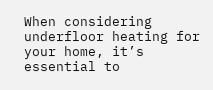When considering underfloor heating for your home, it’s essential to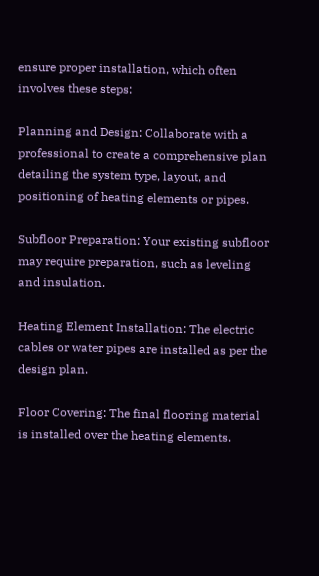ensure proper installation, which often involves these steps:

Planning and Design: Collaborate with a professional to create a comprehensive plan detailing the system type, layout, and positioning of heating elements or pipes.

Subfloor Preparation: Your existing subfloor may require preparation, such as leveling and insulation.

Heating Element Installation: The electric cables or water pipes are installed as per the design plan.

Floor Covering: The final flooring material is installed over the heating elements.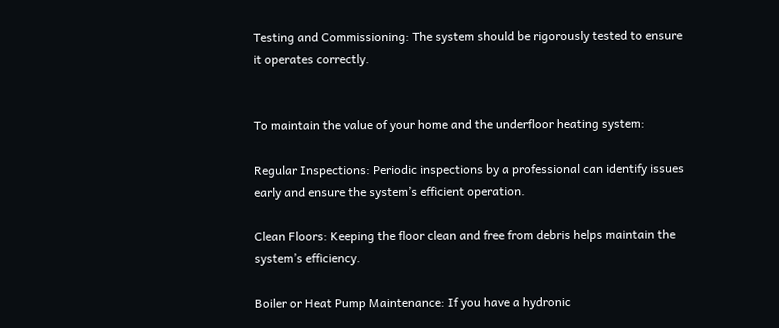Testing and Commissioning: The system should be rigorously tested to ensure it operates correctly.


To maintain the value of your home and the underfloor heating system:

Regular Inspections: Periodic inspections by a professional can identify issues early and ensure the system’s efficient operation.

Clean Floors: Keeping the floor clean and free from debris helps maintain the system’s efficiency.

Boiler or Heat Pump Maintenance: If you have a hydronic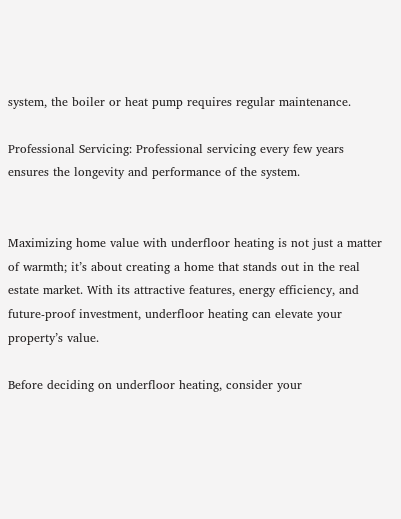system, the boiler or heat pump requires regular maintenance.

Professional Servicing: Professional servicing every few years ensures the longevity and performance of the system.


Maximizing home value with underfloor heating is not just a matter of warmth; it’s about creating a home that stands out in the real estate market. With its attractive features, energy efficiency, and future-proof investment, underfloor heating can elevate your property’s value.

Before deciding on underfloor heating, consider your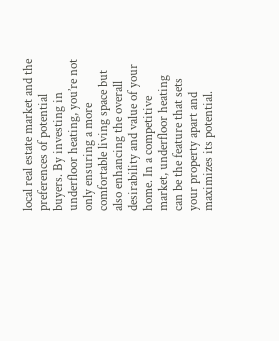local real estate market and the preferences of potential buyers. By investing in underfloor heating, you’re not only ensuring a more comfortable living space but also enhancing the overall desirability and value of your home. In a competitive market, underfloor heating can be the feature that sets your property apart and maximizes its potential.